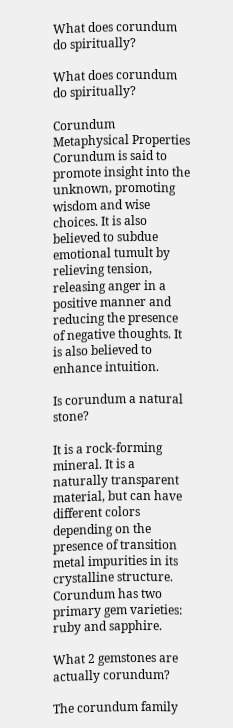What does corundum do spiritually?

What does corundum do spiritually?

Corundum Metaphysical Properties Corundum is said to promote insight into the unknown, promoting wisdom and wise choices. It is also believed to subdue emotional tumult by relieving tension, releasing anger in a positive manner and reducing the presence of negative thoughts. It is also believed to enhance intuition.

Is corundum a natural stone?

It is a rock-forming mineral. It is a naturally transparent material, but can have different colors depending on the presence of transition metal impurities in its crystalline structure. Corundum has two primary gem varieties: ruby and sapphire.

What 2 gemstones are actually corundum?

The corundum family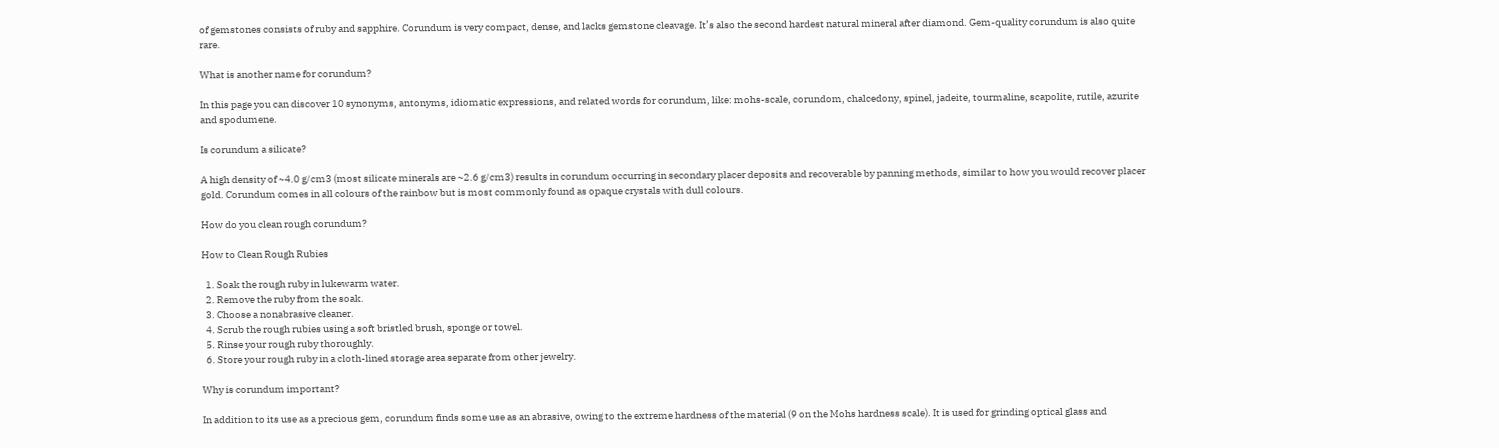of gemstones consists of ruby and sapphire. Corundum is very compact, dense, and lacks gemstone cleavage. It’s also the second hardest natural mineral after diamond. Gem-quality corundum is also quite rare.

What is another name for corundum?

In this page you can discover 10 synonyms, antonyms, idiomatic expressions, and related words for corundum, like: mohs-scale, corundom, chalcedony, spinel, jadeite, tourmaline, scapolite, rutile, azurite and spodumene.

Is corundum a silicate?

A high density of ~4.0 g/cm3 (most silicate minerals are ~2.6 g/cm3) results in corundum occurring in secondary placer deposits and recoverable by panning methods, similar to how you would recover placer gold. Corundum comes in all colours of the rainbow but is most commonly found as opaque crystals with dull colours.

How do you clean rough corundum?

How to Clean Rough Rubies

  1. Soak the rough ruby in lukewarm water.
  2. Remove the ruby from the soak.
  3. Choose a nonabrasive cleaner.
  4. Scrub the rough rubies using a soft bristled brush, sponge or towel.
  5. Rinse your rough ruby thoroughly.
  6. Store your rough ruby in a cloth-lined storage area separate from other jewelry.

Why is corundum important?

In addition to its use as a precious gem, corundum finds some use as an abrasive, owing to the extreme hardness of the material (9 on the Mohs hardness scale). It is used for grinding optical glass and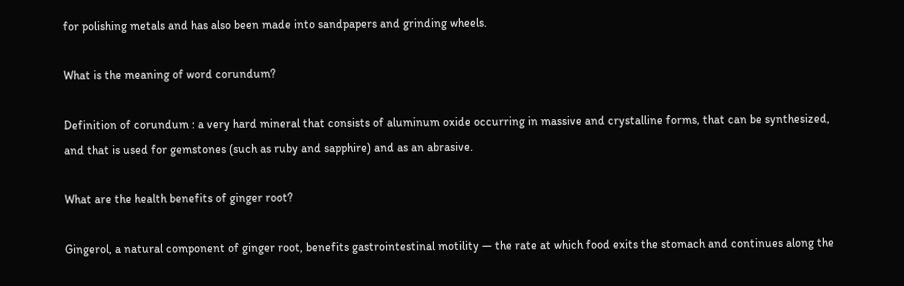for polishing metals and has also been made into sandpapers and grinding wheels.

What is the meaning of word corundum?

Definition of corundum : a very hard mineral that consists of aluminum oxide occurring in massive and crystalline forms, that can be synthesized, and that is used for gemstones (such as ruby and sapphire) and as an abrasive.

What are the health benefits of ginger root?

Gingerol, a natural component of ginger root, benefits gastrointestinal motility ― the rate at which food exits the stomach and continues along the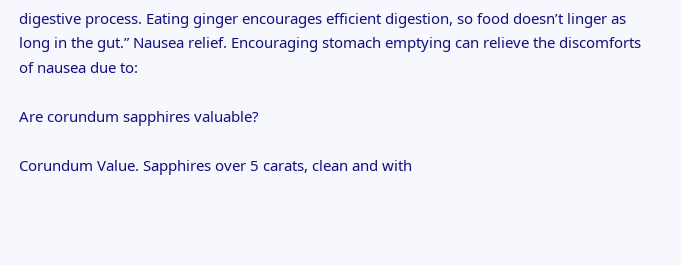digestive process. Eating ginger encourages efficient digestion, so food doesn’t linger as long in the gut.” Nausea relief. Encouraging stomach emptying can relieve the discomforts of nausea due to:

Are corundum sapphires valuable?

Corundum Value. Sapphires over 5 carats, clean and with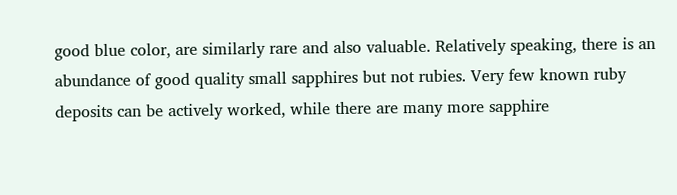good blue color, are similarly rare and also valuable. Relatively speaking, there is an abundance of good quality small sapphires but not rubies. Very few known ruby deposits can be actively worked, while there are many more sapphire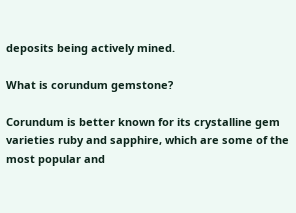deposits being actively mined.

What is corundum gemstone?

Corundum is better known for its crystalline gem varieties ruby and sapphire, which are some of the most popular and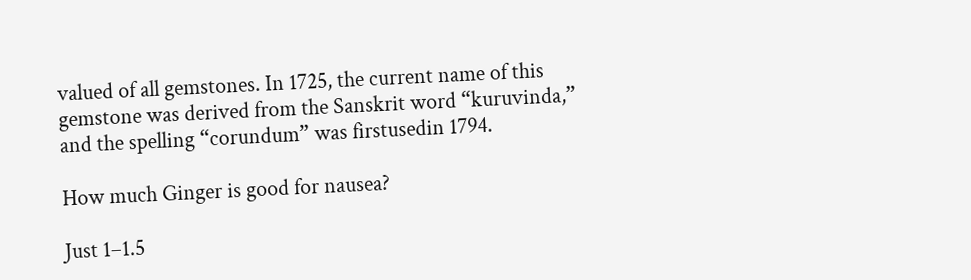valued of all gemstones. In 1725, the current name of this gemstone was derived from the Sanskrit word “kuruvinda,” and the spelling “corundum” was firstusedin 1794.

How much Ginger is good for nausea?

Just 1–1.5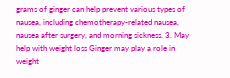grams of ginger can help prevent various types of nausea, including chemotherapy-related nausea, nausea after surgery, and morning sickness. 3. May help with weight loss Ginger may play a role in weight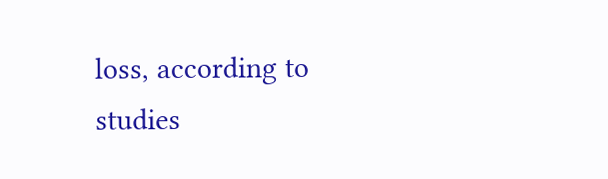loss, according to studies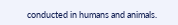conducted in humans and animals.